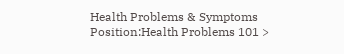Health Problems & Symptoms
Position:Health Problems 101 >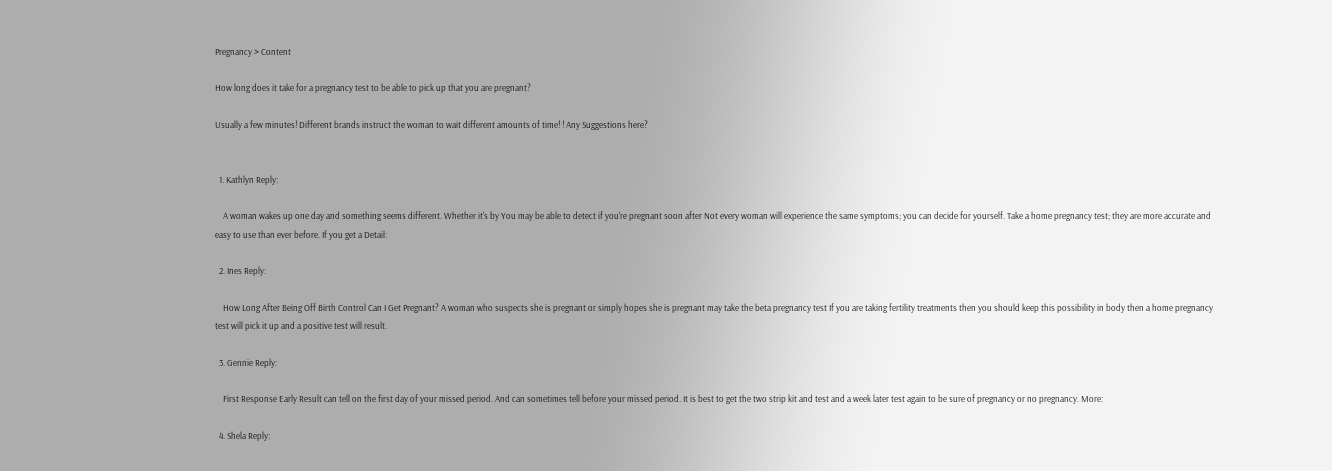Pregnancy > Content

How long does it take for a pregnancy test to be able to pick up that you are pregnant?

Usually a few minutes! Different brands instruct the woman to wait different amounts of time! ! Any Suggestions here?


  1. Kathlyn Reply:

    A woman wakes up one day and something seems different. Whether it's by You may be able to detect if you're pregnant soon after Not every woman will experience the same symptoms; you can decide for yourself. Take a home pregnancy test; they are more accurate and easy to use than ever before. If you get a Detail:

  2. Ines Reply:

    How Long After Being Off Birth Control Can I Get Pregnant? A woman who suspects she is pregnant or simply hopes she is pregnant may take the beta pregnancy test If you are taking fertility treatments then you should keep this possibility in body then a home pregnancy test will pick it up and a positive test will result.

  3. Gennie Reply:

    First Response Early Result can tell on the first day of your missed period. And can sometimes tell before your missed period. It is best to get the two strip kit and test and a week later test again to be sure of pregnancy or no pregnancy. More:

  4. Shela Reply: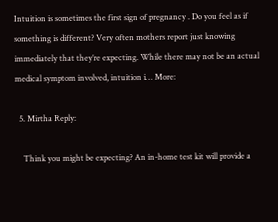Intuition is sometimes the first sign of pregnancy . Do you feel as if something is different? Very often mothers report just knowing immediately that they’re expecting. While there may not be an actual medical symptom involved, intuition i… More:

  5. Mirtha Reply:

    Think you might be expecting? An in-home test kit will provide a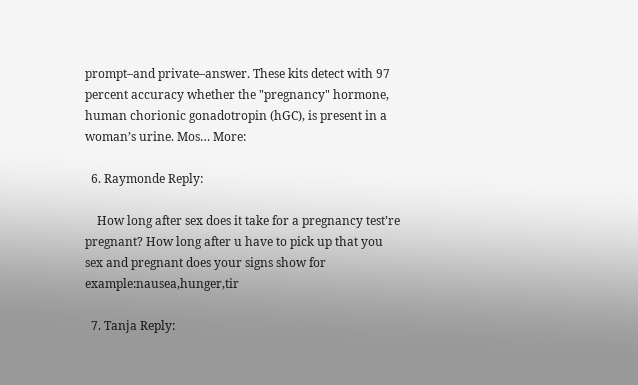prompt–and private–answer. These kits detect with 97 percent accuracy whether the "pregnancy" hormone, human chorionic gonadotropin (hGC), is present in a woman’s urine. Mos… More:

  6. Raymonde Reply:

    How long after sex does it take for a pregnancy test’re pregnant? How long after u have to pick up that you sex and pregnant does your signs show for example:nausea,hunger,tir

  7. Tanja Reply: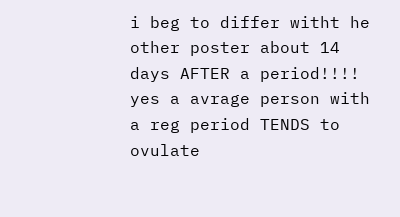i beg to differ witht he other poster about 14 days AFTER a period!!!! yes a avrage person with a reg period TENDS to ovulate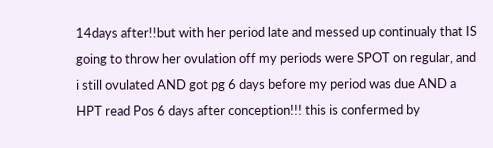14days after!!but with her period late and messed up continualy that IS going to throw her ovulation off my periods were SPOT on regular, and i still ovulated AND got pg 6 days before my period was due AND a HPT read Pos 6 days after conception!!! this is confermed by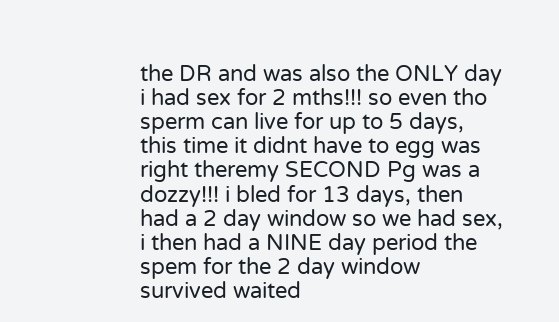the DR and was also the ONLY day i had sex for 2 mths!!! so even tho sperm can live for up to 5 days, this time it didnt have to egg was right theremy SECOND Pg was a dozzy!!! i bled for 13 days, then had a 2 day window so we had sex, i then had a NINE day period the spem for the 2 day window survived waited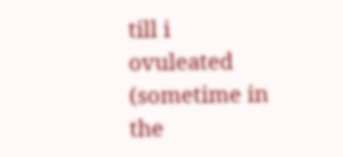till i ovuleated (sometime in the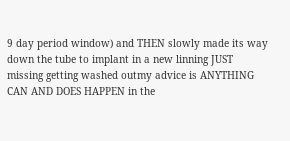9 day period window) and THEN slowly made its way down the tube to implant in a new linning JUST missing getting washed outmy advice is ANYTHING CAN AND DOES HAPPEN in the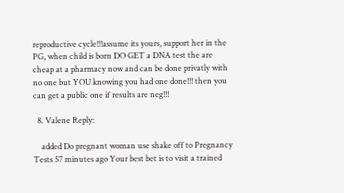reproductive cycle!!!assume its yours, support her in the PG, when child is born DO GET a DNA test the are cheap at a pharmacy now and can be done privatly with no one but YOU knowing you had one done!!! then you can get a public one if results are neg!!!

  8. Valene Reply:

    added Do pregnant woman use shake off to Pregnancy Tests 57 minutes ago Your best bet is to visit a trained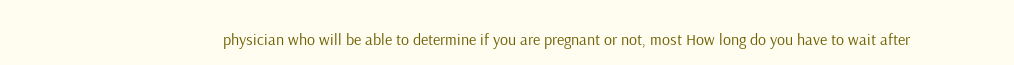physician who will be able to determine if you are pregnant or not, most How long do you have to wait after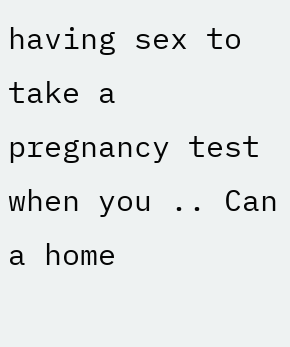having sex to take a pregnancy test when you .. Can a home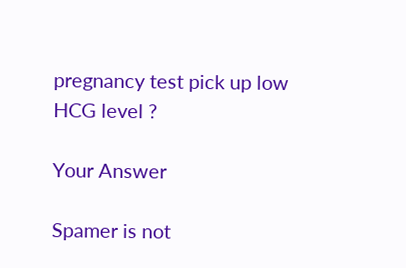pregnancy test pick up low HCG level ?

Your Answer

Spamer is not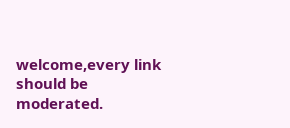welcome,every link should be moderated.